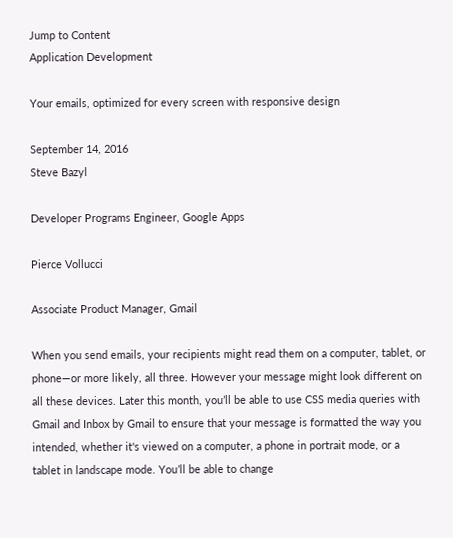Jump to Content
Application Development

Your emails, optimized for every screen with responsive design

September 14, 2016
Steve Bazyl

Developer Programs Engineer, Google Apps

Pierce Vollucci

Associate Product Manager, Gmail

When you send emails, your recipients might read them on a computer, tablet, or phone—or more likely, all three. However your message might look different on all these devices. Later this month, you’ll be able to use CSS media queries with Gmail and Inbox by Gmail to ensure that your message is formatted the way you intended, whether it's viewed on a computer, a phone in portrait mode, or a tablet in landscape mode. You’ll be able to change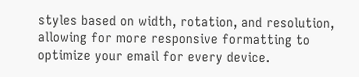styles based on width, rotation, and resolution, allowing for more responsive formatting to optimize your email for every device.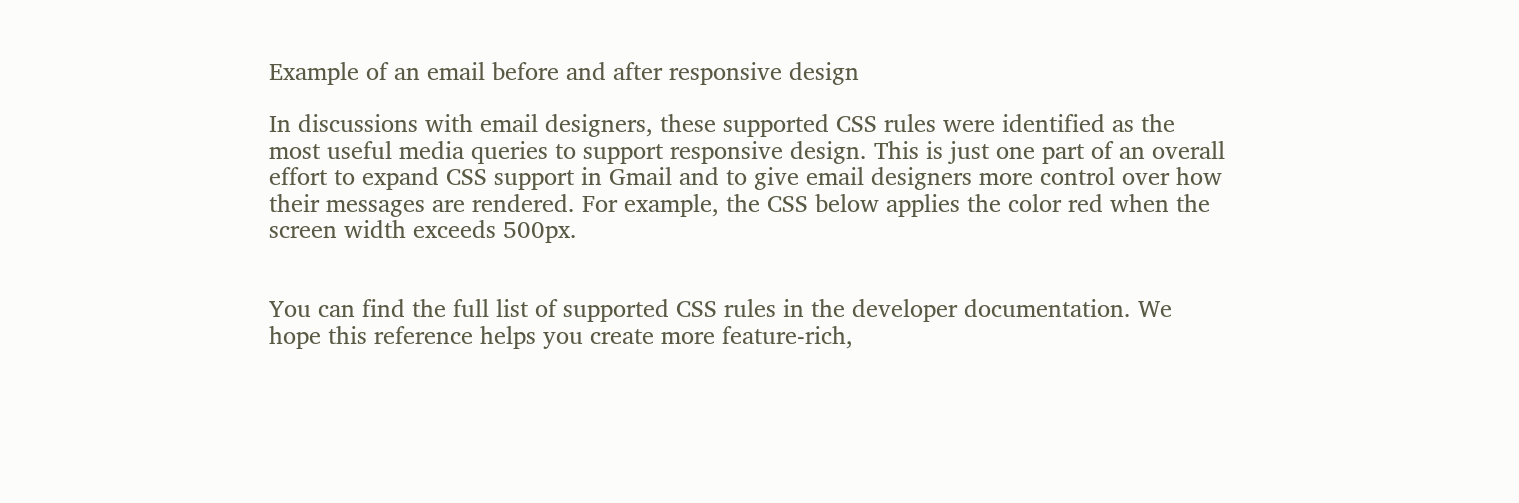Example of an email before and after responsive design

In discussions with email designers, these supported CSS rules were identified as the most useful media queries to support responsive design. This is just one part of an overall effort to expand CSS support in Gmail and to give email designers more control over how their messages are rendered. For example, the CSS below applies the color red when the screen width exceeds 500px.


You can find the full list of supported CSS rules in the developer documentation. We hope this reference helps you create more feature-rich,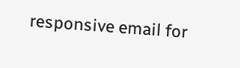responsive email for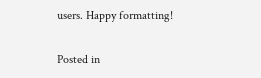users. Happy formatting!

Posted in